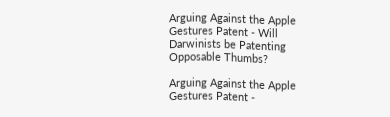Arguing Against the Apple Gestures Patent - Will Darwinists be Patenting Opposable Thumbs?

Arguing Against the Apple Gestures Patent -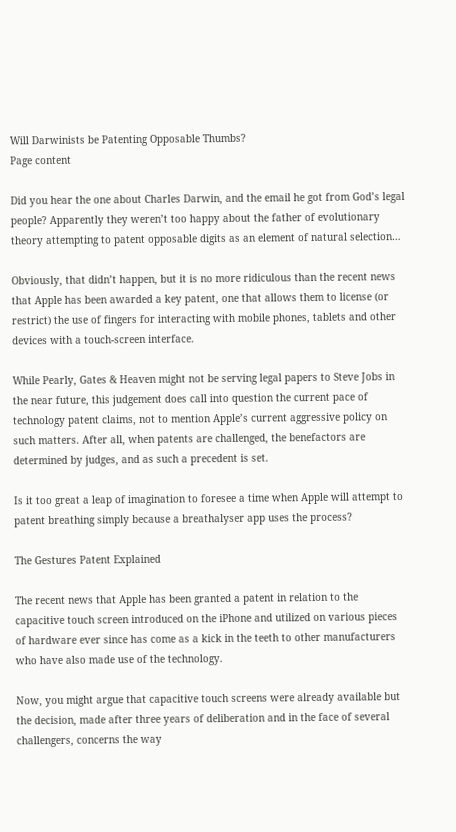Will Darwinists be Patenting Opposable Thumbs?
Page content

Did you hear the one about Charles Darwin, and the email he got from God’s legal people? Apparently they weren’t too happy about the father of evolutionary theory attempting to patent opposable digits as an element of natural selection…

Obviously, that didn’t happen, but it is no more ridiculous than the recent news that Apple has been awarded a key patent, one that allows them to license (or restrict) the use of fingers for interacting with mobile phones, tablets and other devices with a touch-screen interface.

While Pearly, Gates & Heaven might not be serving legal papers to Steve Jobs in the near future, this judgement does call into question the current pace of technology patent claims, not to mention Apple’s current aggressive policy on such matters. After all, when patents are challenged, the benefactors are determined by judges, and as such a precedent is set.

Is it too great a leap of imagination to foresee a time when Apple will attempt to patent breathing simply because a breathalyser app uses the process?

The Gestures Patent Explained

The recent news that Apple has been granted a patent in relation to the capacitive touch screen introduced on the iPhone and utilized on various pieces of hardware ever since has come as a kick in the teeth to other manufacturers who have also made use of the technology.

Now, you might argue that capacitive touch screens were already available but the decision, made after three years of deliberation and in the face of several challengers, concerns the way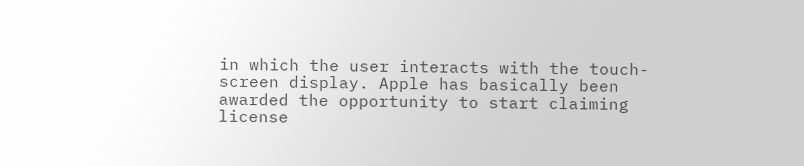in which the user interacts with the touch-screen display. Apple has basically been awarded the opportunity to start claiming license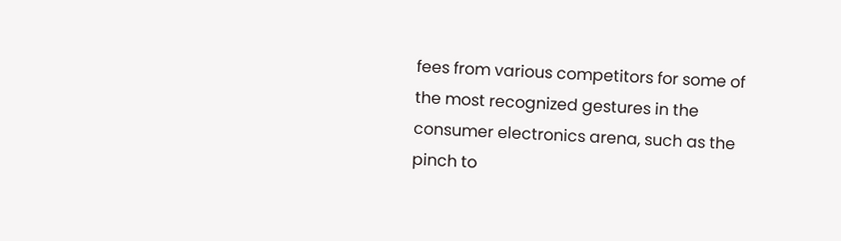fees from various competitors for some of the most recognized gestures in the consumer electronics arena, such as the pinch to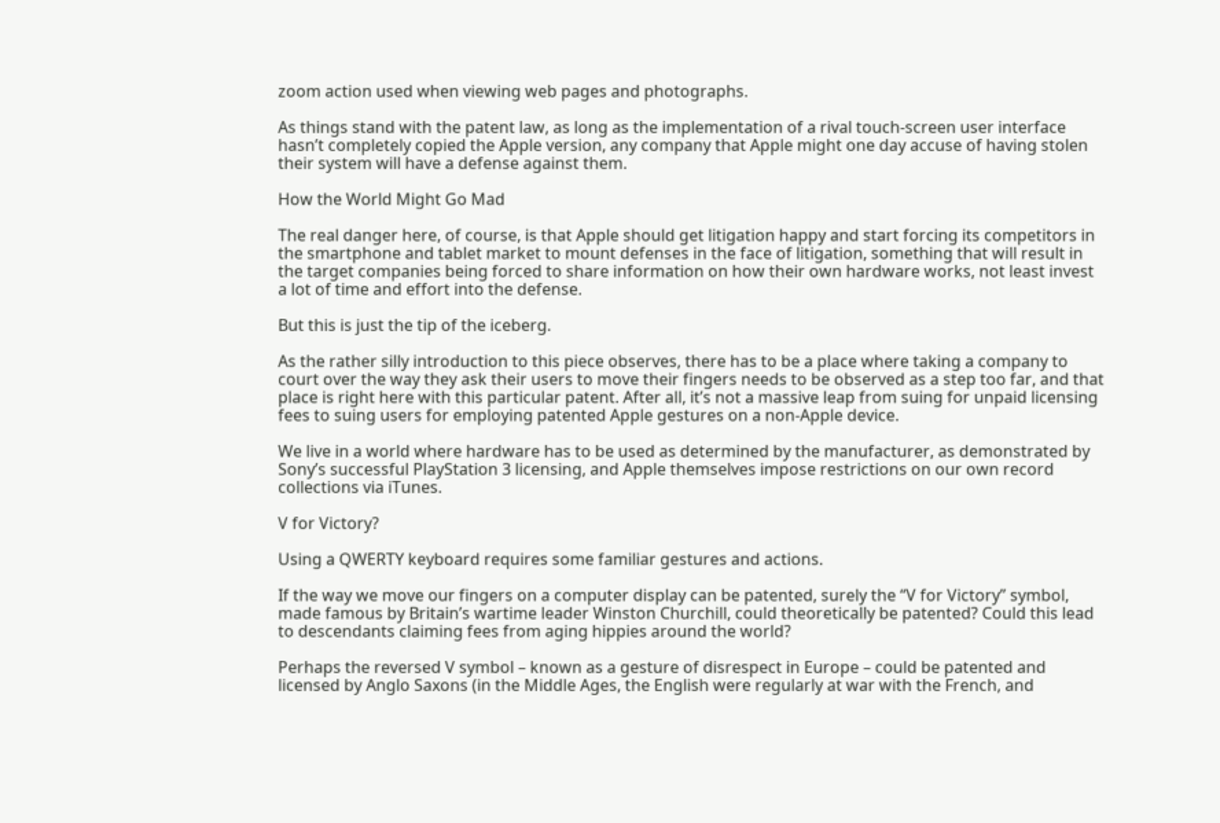zoom action used when viewing web pages and photographs.

As things stand with the patent law, as long as the implementation of a rival touch-screen user interface hasn’t completely copied the Apple version, any company that Apple might one day accuse of having stolen their system will have a defense against them.

How the World Might Go Mad

The real danger here, of course, is that Apple should get litigation happy and start forcing its competitors in the smartphone and tablet market to mount defenses in the face of litigation, something that will result in the target companies being forced to share information on how their own hardware works, not least invest a lot of time and effort into the defense.

But this is just the tip of the iceberg.

As the rather silly introduction to this piece observes, there has to be a place where taking a company to court over the way they ask their users to move their fingers needs to be observed as a step too far, and that place is right here with this particular patent. After all, it’s not a massive leap from suing for unpaid licensing fees to suing users for employing patented Apple gestures on a non-Apple device.

We live in a world where hardware has to be used as determined by the manufacturer, as demonstrated by Sony’s successful PlayStation 3 licensing, and Apple themselves impose restrictions on our own record collections via iTunes.

V for Victory?

Using a QWERTY keyboard requires some familiar gestures and actions.

If the way we move our fingers on a computer display can be patented, surely the “V for Victory” symbol, made famous by Britain’s wartime leader Winston Churchill, could theoretically be patented? Could this lead to descendants claiming fees from aging hippies around the world?

Perhaps the reversed V symbol – known as a gesture of disrespect in Europe – could be patented and licensed by Anglo Saxons (in the Middle Ages, the English were regularly at war with the French, and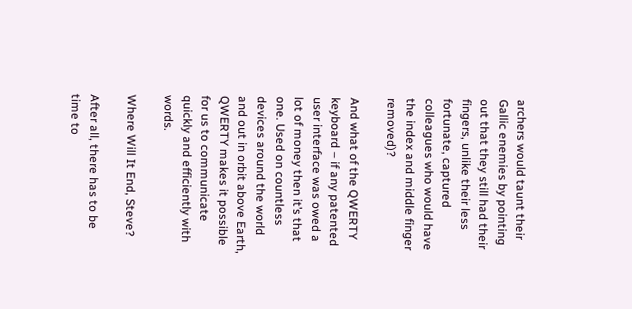archers would taunt their Gallic enemies by pointing out that they still had their fingers, unlike their less fortunate, captured colleagues who would have the index and middle finger removed)?

And what of the QWERTY keyboard – if any patented user interface was owed a lot of money then it’s that one. Used on countless devices around the world and out in orbit above Earth, QWERTY makes it possible for us to communicate quickly and efficiently with words.

Where Will It End, Steve?

After all, there has to be time to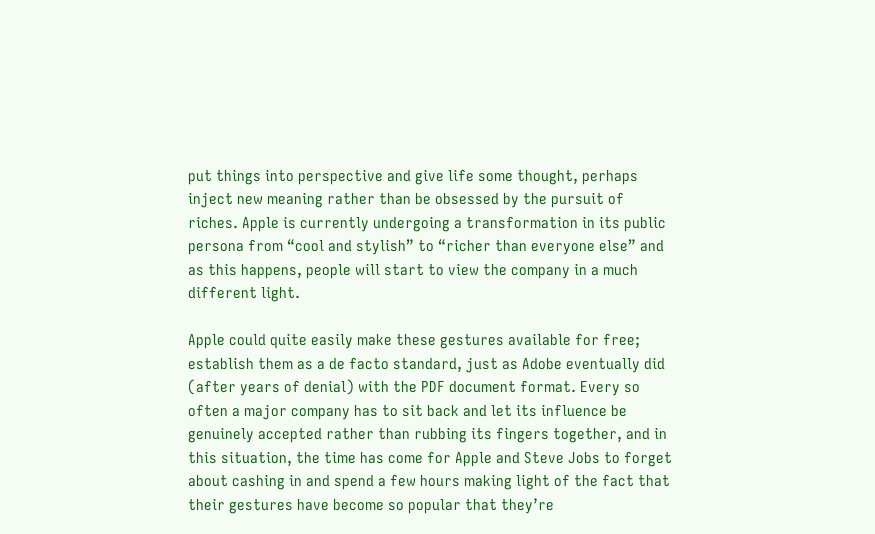put things into perspective and give life some thought, perhaps inject new meaning rather than be obsessed by the pursuit of riches. Apple is currently undergoing a transformation in its public persona from “cool and stylish” to “richer than everyone else” and as this happens, people will start to view the company in a much different light.

Apple could quite easily make these gestures available for free; establish them as a de facto standard, just as Adobe eventually did (after years of denial) with the PDF document format. Every so often a major company has to sit back and let its influence be genuinely accepted rather than rubbing its fingers together, and in this situation, the time has come for Apple and Steve Jobs to forget about cashing in and spend a few hours making light of the fact that their gestures have become so popular that they’re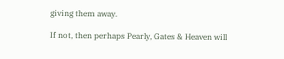giving them away.

If not, then perhaps Pearly, Gates & Heaven will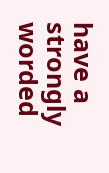have a strongly worded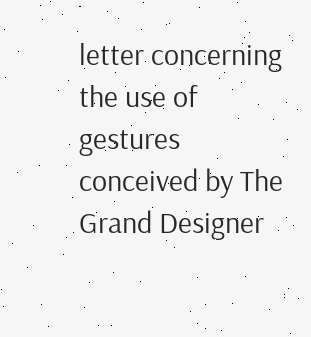letter concerning the use of gestures conceived by The Grand Designer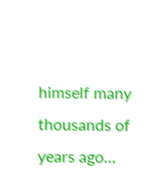himself many thousands of years ago…